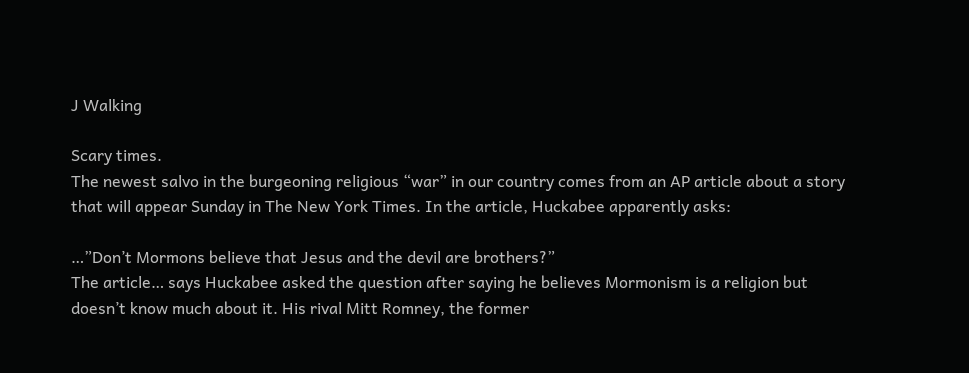J Walking

Scary times.
The newest salvo in the burgeoning religious “war” in our country comes from an AP article about a story that will appear Sunday in The New York Times. In the article, Huckabee apparently asks:

…”Don’t Mormons believe that Jesus and the devil are brothers?”
The article… says Huckabee asked the question after saying he believes Mormonism is a religion but doesn’t know much about it. His rival Mitt Romney, the former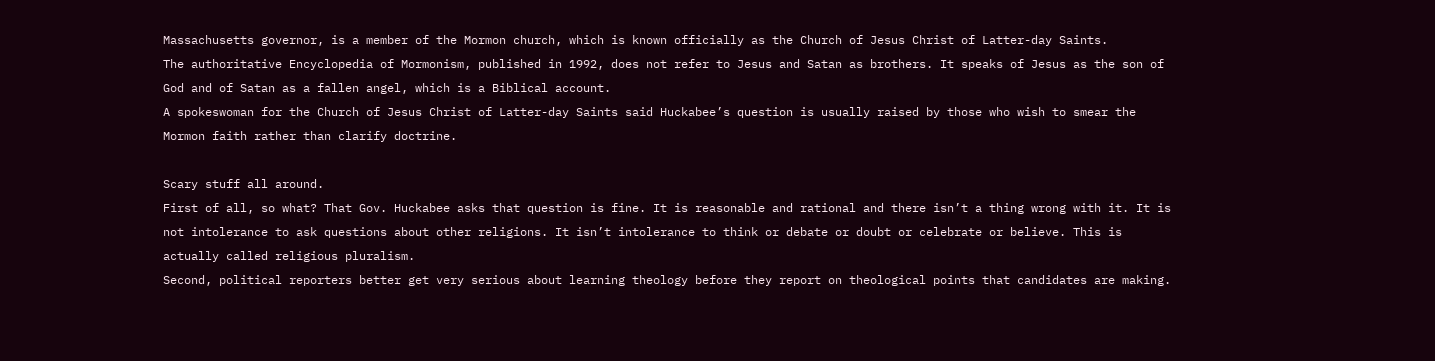Massachusetts governor, is a member of the Mormon church, which is known officially as the Church of Jesus Christ of Latter-day Saints.
The authoritative Encyclopedia of Mormonism, published in 1992, does not refer to Jesus and Satan as brothers. It speaks of Jesus as the son of God and of Satan as a fallen angel, which is a Biblical account.
A spokeswoman for the Church of Jesus Christ of Latter-day Saints said Huckabee’s question is usually raised by those who wish to smear the Mormon faith rather than clarify doctrine.

Scary stuff all around.
First of all, so what? That Gov. Huckabee asks that question is fine. It is reasonable and rational and there isn’t a thing wrong with it. It is not intolerance to ask questions about other religions. It isn’t intolerance to think or debate or doubt or celebrate or believe. This is actually called religious pluralism.
Second, political reporters better get very serious about learning theology before they report on theological points that candidates are making.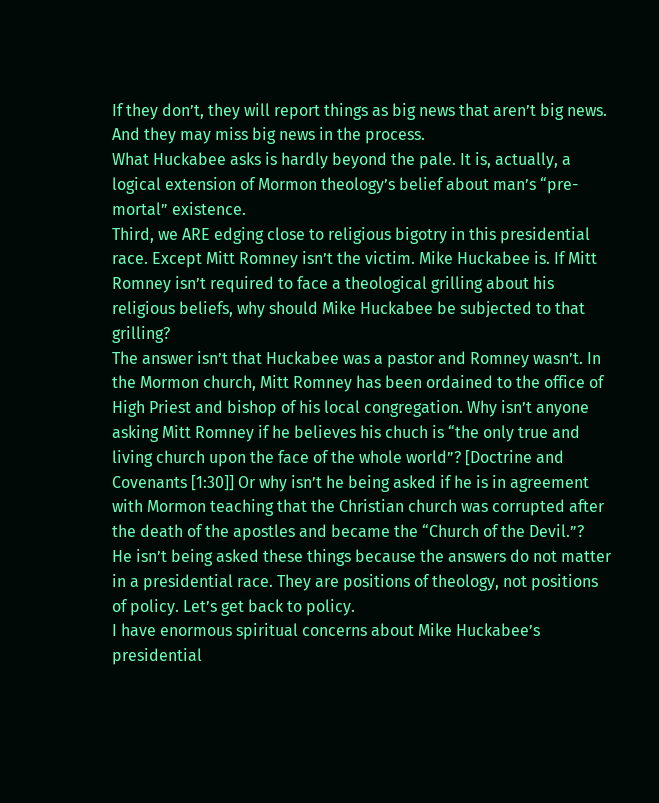If they don’t, they will report things as big news that aren’t big news. And they may miss big news in the process.
What Huckabee asks is hardly beyond the pale. It is, actually, a logical extension of Mormon theology’s belief about man’s “pre-mortal” existence.
Third, we ARE edging close to religious bigotry in this presidential race. Except Mitt Romney isn’t the victim. Mike Huckabee is. If Mitt Romney isn’t required to face a theological grilling about his religious beliefs, why should Mike Huckabee be subjected to that grilling?
The answer isn’t that Huckabee was a pastor and Romney wasn’t. In the Mormon church, Mitt Romney has been ordained to the office of High Priest and bishop of his local congregation. Why isn’t anyone asking Mitt Romney if he believes his chuch is “the only true and living church upon the face of the whole world”? [Doctrine and Covenants [1:30]] Or why isn’t he being asked if he is in agreement with Mormon teaching that the Christian church was corrupted after the death of the apostles and became the “Church of the Devil.”?
He isn’t being asked these things because the answers do not matter in a presidential race. They are positions of theology, not positions of policy. Let’s get back to policy.
I have enormous spiritual concerns about Mike Huckabee’s presidential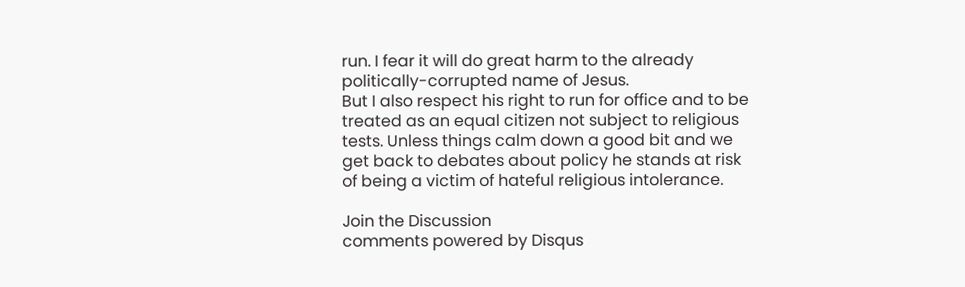run. I fear it will do great harm to the already politically-corrupted name of Jesus.
But I also respect his right to run for office and to be treated as an equal citizen not subject to religious tests. Unless things calm down a good bit and we get back to debates about policy he stands at risk of being a victim of hateful religious intolerance.

Join the Discussion
comments powered by Disqus